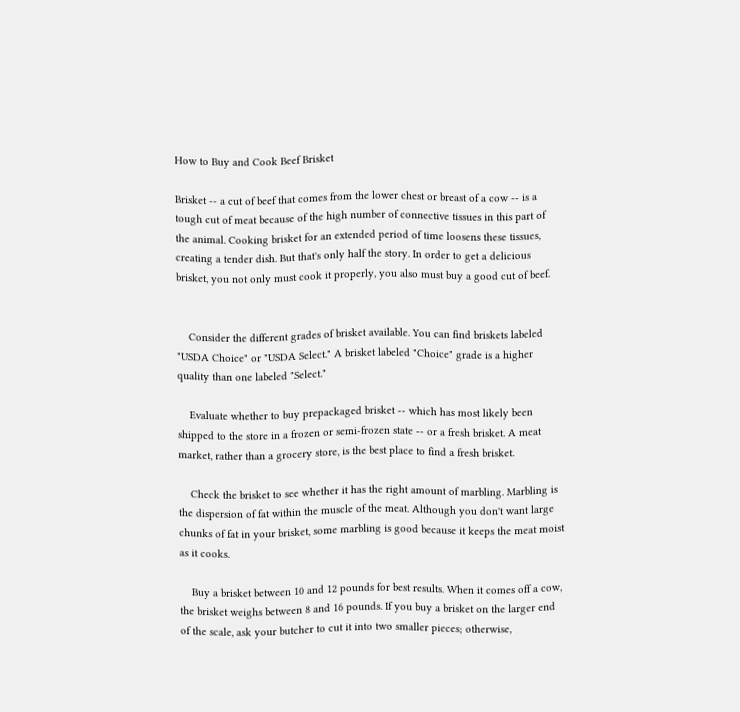How to Buy and Cook Beef Brisket

Brisket -- a cut of beef that comes from the lower chest or breast of a cow -- is a tough cut of meat because of the high number of connective tissues in this part of the animal. Cooking brisket for an extended period of time loosens these tissues, creating a tender dish. But that's only half the story. In order to get a delicious brisket, you not only must cook it properly, you also must buy a good cut of beef.


    Consider the different grades of brisket available. You can find briskets labeled "USDA Choice" or "USDA Select." A brisket labeled "Choice" grade is a higher quality than one labeled "Select."

    Evaluate whether to buy prepackaged brisket -- which has most likely been shipped to the store in a frozen or semi-frozen state -- or a fresh brisket. A meat market, rather than a grocery store, is the best place to find a fresh brisket.

    Check the brisket to see whether it has the right amount of marbling. Marbling is the dispersion of fat within the muscle of the meat. Although you don't want large chunks of fat in your brisket, some marbling is good because it keeps the meat moist as it cooks.

    Buy a brisket between 10 and 12 pounds for best results. When it comes off a cow, the brisket weighs between 8 and 16 pounds. If you buy a brisket on the larger end of the scale, ask your butcher to cut it into two smaller pieces; otherwise,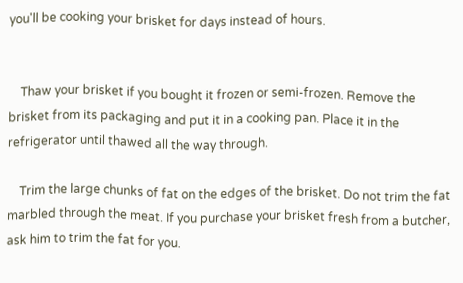you'll be cooking your brisket for days instead of hours.


    Thaw your brisket if you bought it frozen or semi-frozen. Remove the brisket from its packaging and put it in a cooking pan. Place it in the refrigerator until thawed all the way through.

    Trim the large chunks of fat on the edges of the brisket. Do not trim the fat marbled through the meat. If you purchase your brisket fresh from a butcher, ask him to trim the fat for you.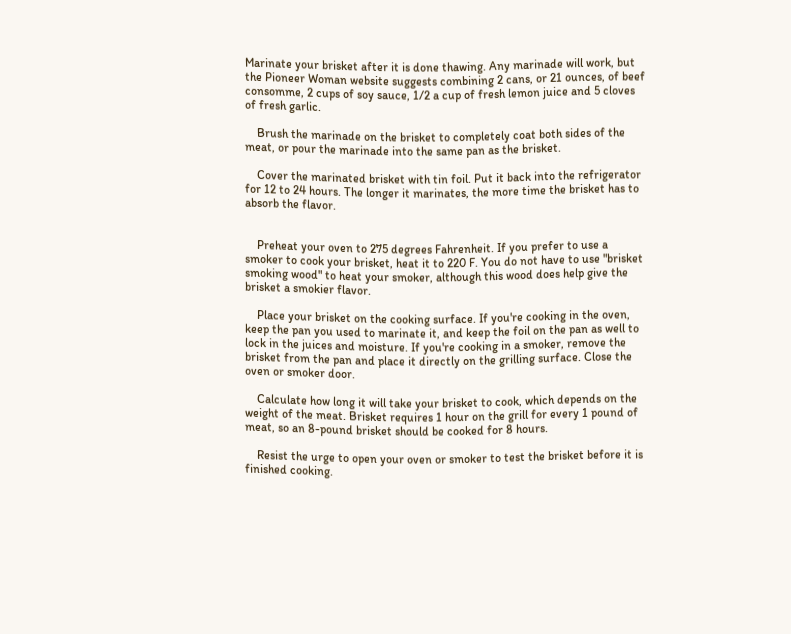Marinate your brisket after it is done thawing. Any marinade will work, but the Pioneer Woman website suggests combining 2 cans, or 21 ounces, of beef consomme, 2 cups of soy sauce, 1/2 a cup of fresh lemon juice and 5 cloves of fresh garlic.

    Brush the marinade on the brisket to completely coat both sides of the meat, or pour the marinade into the same pan as the brisket.

    Cover the marinated brisket with tin foil. Put it back into the refrigerator for 12 to 24 hours. The longer it marinates, the more time the brisket has to absorb the flavor.


    Preheat your oven to 275 degrees Fahrenheit. If you prefer to use a smoker to cook your brisket, heat it to 220 F. You do not have to use "brisket smoking wood" to heat your smoker, although this wood does help give the brisket a smokier flavor.

    Place your brisket on the cooking surface. If you're cooking in the oven, keep the pan you used to marinate it, and keep the foil on the pan as well to lock in the juices and moisture. If you're cooking in a smoker, remove the brisket from the pan and place it directly on the grilling surface. Close the oven or smoker door.

    Calculate how long it will take your brisket to cook, which depends on the weight of the meat. Brisket requires 1 hour on the grill for every 1 pound of meat, so an 8-pound brisket should be cooked for 8 hours.

    Resist the urge to open your oven or smoker to test the brisket before it is finished cooking.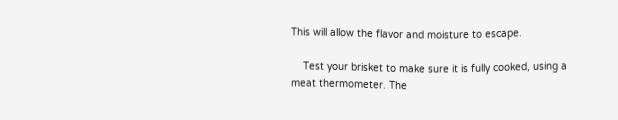This will allow the flavor and moisture to escape.

    Test your brisket to make sure it is fully cooked, using a meat thermometer. The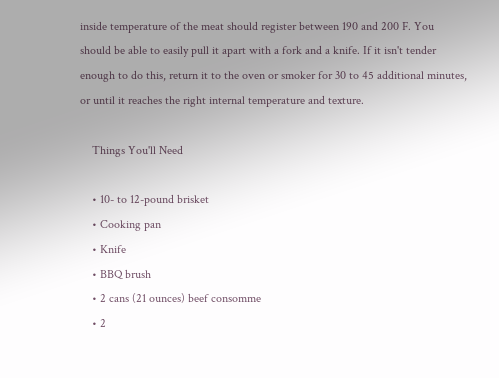inside temperature of the meat should register between 190 and 200 F. You should be able to easily pull it apart with a fork and a knife. If it isn't tender enough to do this, return it to the oven or smoker for 30 to 45 additional minutes, or until it reaches the right internal temperature and texture.

    Things You'll Need

    • 10- to 12-pound brisket
    • Cooking pan
    • Knife
    • BBQ brush
    • 2 cans (21 ounces) beef consomme
    • 2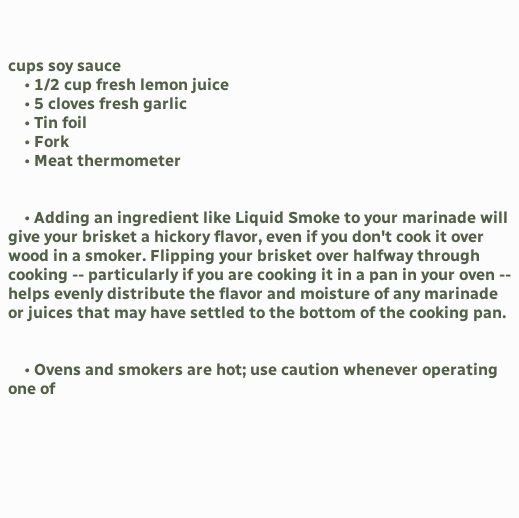cups soy sauce
    • 1/2 cup fresh lemon juice
    • 5 cloves fresh garlic
    • Tin foil
    • Fork
    • Meat thermometer


    • Adding an ingredient like Liquid Smoke to your marinade will give your brisket a hickory flavor, even if you don't cook it over wood in a smoker. Flipping your brisket over halfway through cooking -- particularly if you are cooking it in a pan in your oven -- helps evenly distribute the flavor and moisture of any marinade or juices that may have settled to the bottom of the cooking pan.


    • Ovens and smokers are hot; use caution whenever operating one of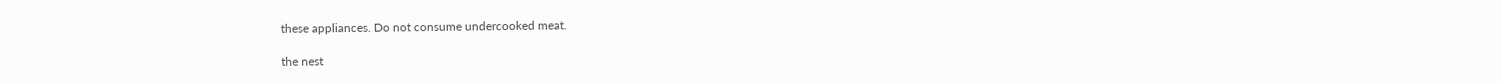these appliances. Do not consume undercooked meat.

the nest